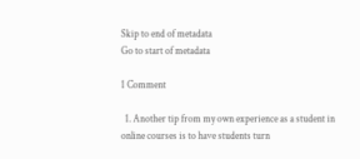Skip to end of metadata
Go to start of metadata

1 Comment

  1. Another tip from my own experience as a student in online courses is to have students turn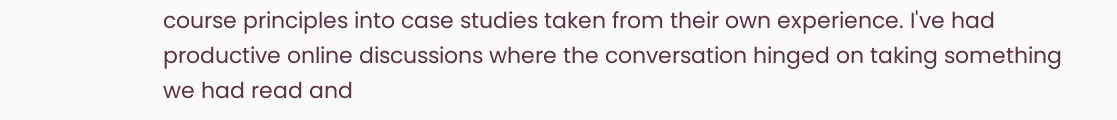course principles into case studies taken from their own experience. I've had productive online discussions where the conversation hinged on taking something we had read and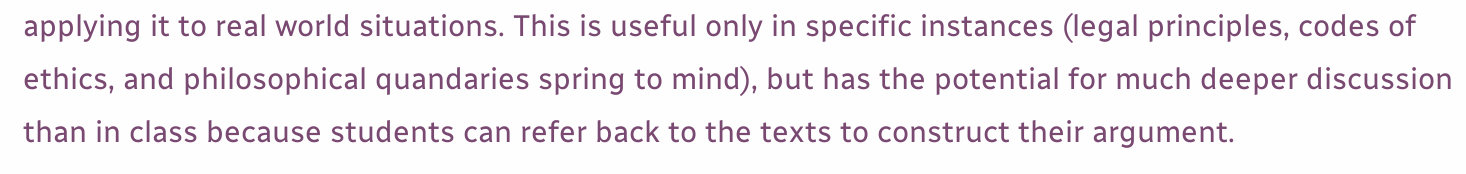applying it to real world situations. This is useful only in specific instances (legal principles, codes of ethics, and philosophical quandaries spring to mind), but has the potential for much deeper discussion than in class because students can refer back to the texts to construct their argument.